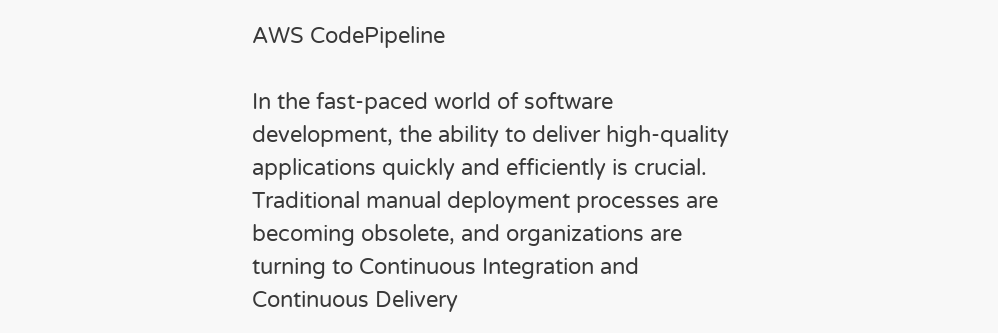AWS CodePipeline

In the fast-paced world of software development, the ability to deliver high-quality applications quickly and efficiently is crucial. Traditional manual deployment processes are becoming obsolete, and organizations are turning to Continuous Integration and Continuous Delivery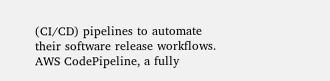(CI/CD) pipelines to automate their software release workflows. AWS CodePipeline, a fully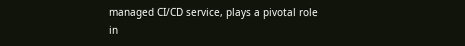managed CI/CD service, plays a pivotal role in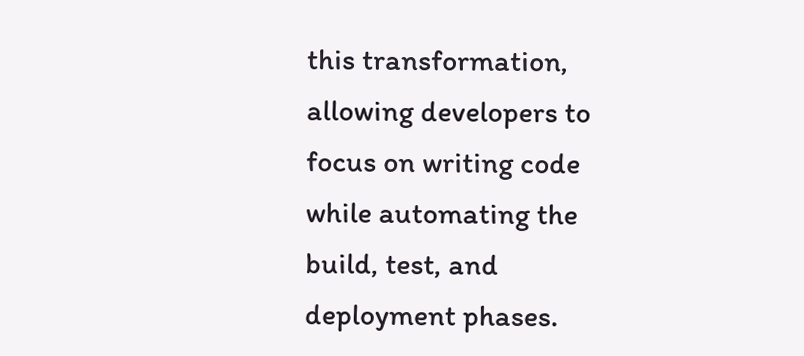this transformation, allowing developers to focus on writing code while automating the build, test, and deployment phases.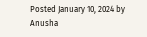Posted January 10, 2024 by Anusha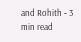and Rohith ‐ 3 min read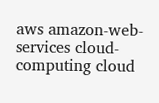aws amazon-web-services cloud-computing cloud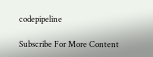codepipeline

Subscribe For More Content